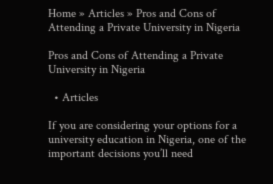Home » Articles » Pros and Cons of Attending a Private University in Nigeria

Pros and Cons of Attending a Private University in Nigeria

  • Articles

If you are considering your options for a university education in Nigeria, one of the important decisions you’ll need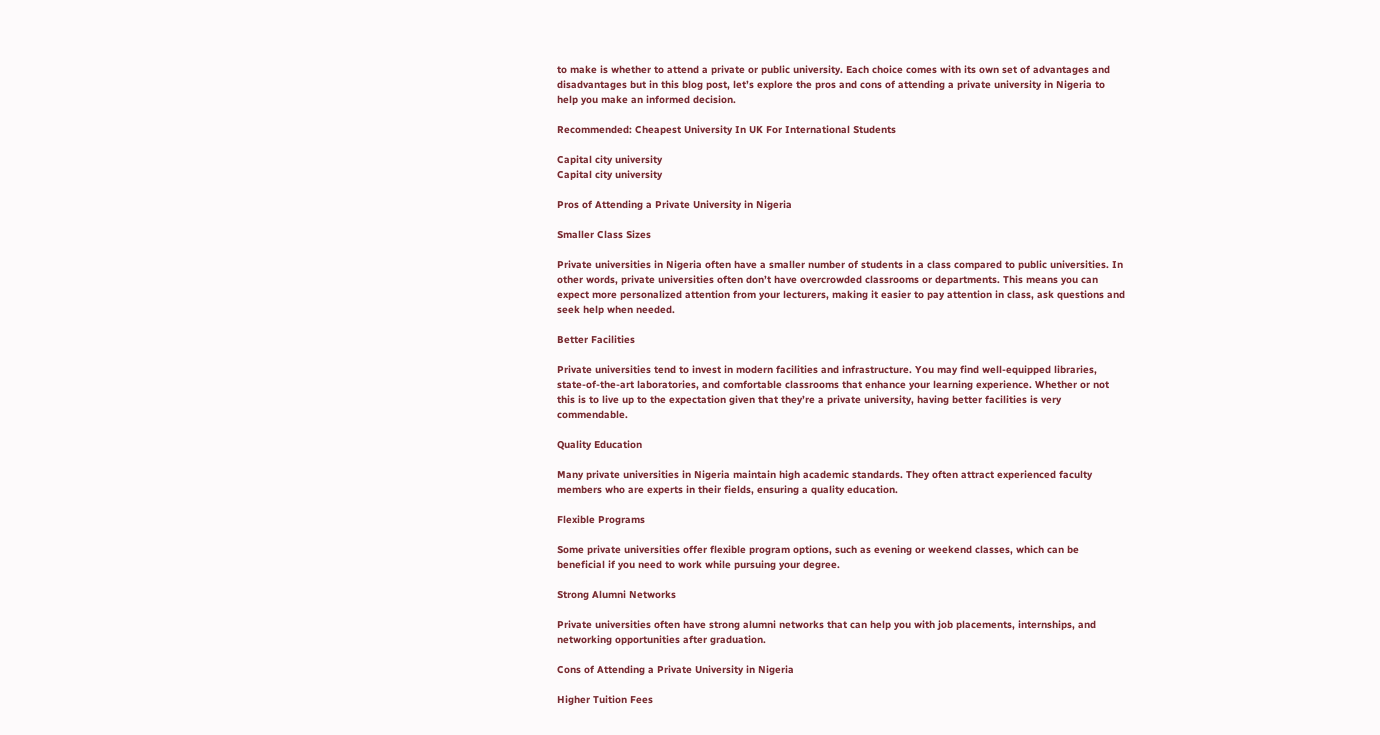to make is whether to attend a private or public university. Each choice comes with its own set of advantages and disadvantages but in this blog post, let’s explore the pros and cons of attending a private university in Nigeria to help you make an informed decision.

Recommended: Cheapest University In UK For International Students

Capital city university
Capital city university

Pros of Attending a Private University in Nigeria

Smaller Class Sizes

Private universities in Nigeria often have a smaller number of students in a class compared to public universities. In other words, private universities often don’t have overcrowded classrooms or departments. This means you can expect more personalized attention from your lecturers, making it easier to pay attention in class, ask questions and seek help when needed.

Better Facilities

Private universities tend to invest in modern facilities and infrastructure. You may find well-equipped libraries, state-of-the-art laboratories, and comfortable classrooms that enhance your learning experience. Whether or not this is to live up to the expectation given that they’re a private university, having better facilities is very commendable.

Quality Education

Many private universities in Nigeria maintain high academic standards. They often attract experienced faculty members who are experts in their fields, ensuring a quality education.

Flexible Programs

Some private universities offer flexible program options, such as evening or weekend classes, which can be beneficial if you need to work while pursuing your degree.

Strong Alumni Networks

Private universities often have strong alumni networks that can help you with job placements, internships, and networking opportunities after graduation.

Cons of Attending a Private University in Nigeria

Higher Tuition Fees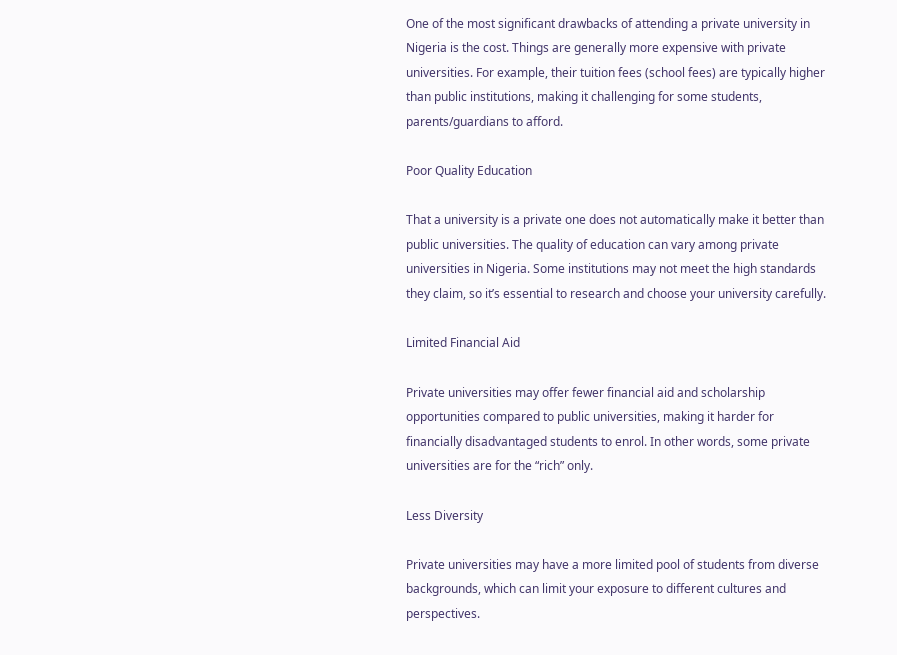One of the most significant drawbacks of attending a private university in Nigeria is the cost. Things are generally more expensive with private universities. For example, their tuition fees (school fees) are typically higher than public institutions, making it challenging for some students, parents/guardians to afford.

Poor Quality Education

That a university is a private one does not automatically make it better than public universities. The quality of education can vary among private universities in Nigeria. Some institutions may not meet the high standards they claim, so it’s essential to research and choose your university carefully.

Limited Financial Aid

Private universities may offer fewer financial aid and scholarship opportunities compared to public universities, making it harder for financially disadvantaged students to enrol. In other words, some private universities are for the “rich” only.

Less Diversity

Private universities may have a more limited pool of students from diverse backgrounds, which can limit your exposure to different cultures and perspectives.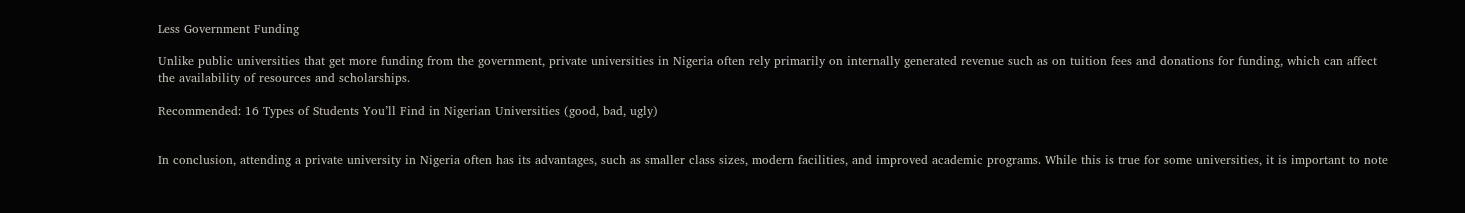Less Government Funding

Unlike public universities that get more funding from the government, private universities in Nigeria often rely primarily on internally generated revenue such as on tuition fees and donations for funding, which can affect the availability of resources and scholarships.

Recommended: 16 Types of Students You’ll Find in Nigerian Universities (good, bad, ugly)


In conclusion, attending a private university in Nigeria often has its advantages, such as smaller class sizes, modern facilities, and improved academic programs. While this is true for some universities, it is important to note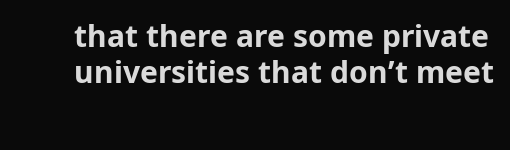that there are some private universities that don’t meet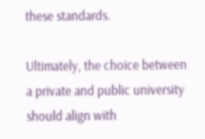these standards.

Ultimately, the choice between a private and public university should align with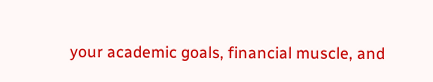your academic goals, financial muscle, and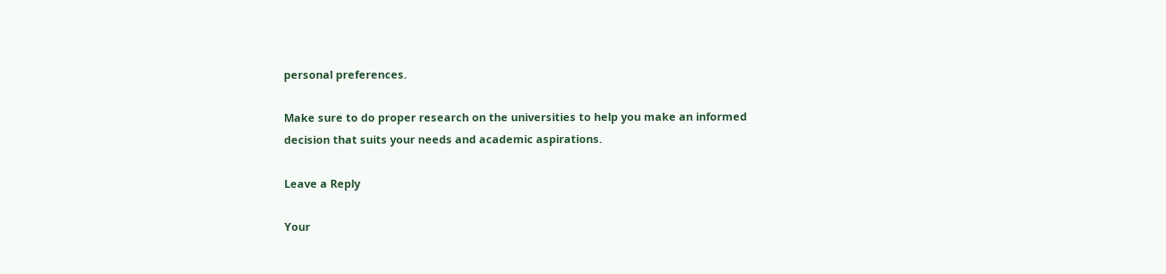personal preferences.

Make sure to do proper research on the universities to help you make an informed decision that suits your needs and academic aspirations.

Leave a Reply

Your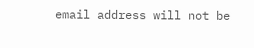email address will not be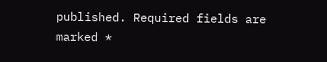published. Required fields are marked *